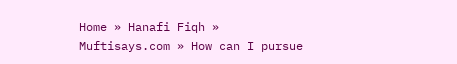Home » Hanafi Fiqh » Muftisays.com » How can I pursue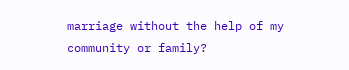marriage without the help of my community or family?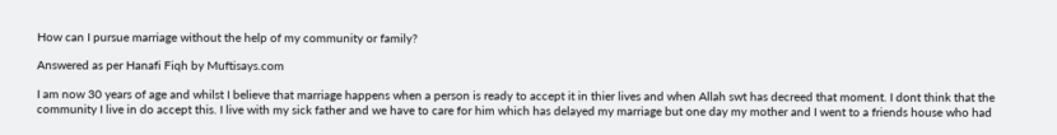How can I pursue marriage without the help of my community or family?

Answered as per Hanafi Fiqh by Muftisays.com

I am now 30 years of age and whilst I believe that marriage happens when a person is ready to accept it in thier lives and when Allah swt has decreed that moment. I dont think that the community I live in do accept this. I live with my sick father and we have to care for him which has delayed my marriage but one day my mother and I went to a friends house who had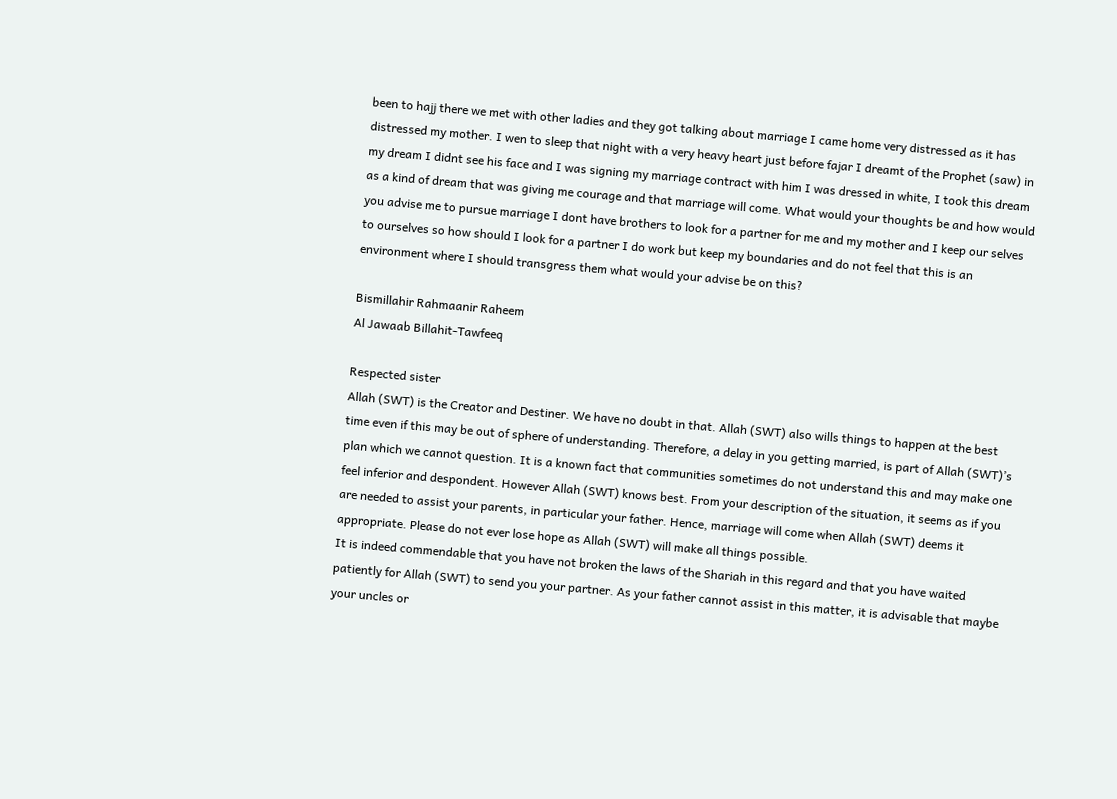been to hajj there we met with other ladies and they got talking about marriage I came home very distressed as it has distressed my mother. I wen to sleep that night with a very heavy heart just before fajar I dreamt of the Prophet (saw) in my dream I didnt see his face and I was signing my marriage contract with him I was dressed in white, I took this dream as a kind of dream that was giving me courage and that marriage will come. What would your thoughts be and how would you advise me to pursue marriage I dont have brothers to look for a partner for me and my mother and I keep our selves to ourselves so how should I look for a partner I do work but keep my boundaries and do not feel that this is an environment where I should transgress them what would your advise be on this?

Bismillahir Rahmaanir Raheem
Al Jawaab Billahit-Tawfeeq

Respected sister
Allah (SWT) is the Creator and Destiner. We have no doubt in that. Allah (SWT) also wills things to happen at the best time even if this may be out of sphere of understanding. Therefore, a delay in you getting married, is part of Allah (SWT)’s plan which we cannot question. It is a known fact that communities sometimes do not understand this and may make one feel inferior and despondent. However Allah (SWT) knows best. From your description of the situation, it seems as if you are needed to assist your parents, in particular your father. Hence, marriage will come when Allah (SWT) deems it appropriate. Please do not ever lose hope as Allah (SWT) will make all things possible.
It is indeed commendable that you have not broken the laws of the Shariah in this regard and that you have waited patiently for Allah (SWT) to send you your partner. As your father cannot assist in this matter, it is advisable that maybe your uncles or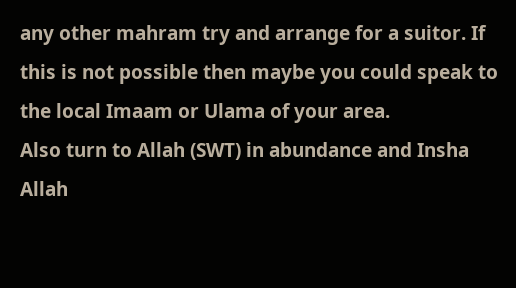any other mahram try and arrange for a suitor. If this is not possible then maybe you could speak to the local Imaam or Ulama of your area.
Also turn to Allah (SWT) in abundance and Insha Allah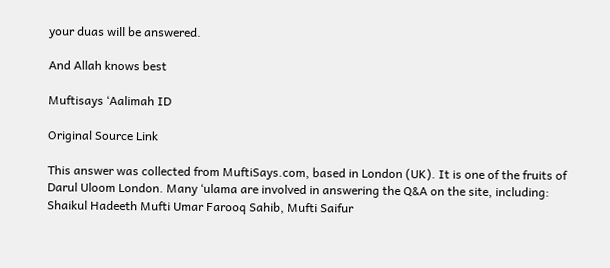your duas will be answered.

And Allah knows best

Muftisays ‘Aalimah ID

Original Source Link

This answer was collected from MuftiSays.com, based in London (UK). It is one of the fruits of Darul Uloom London. Many ‘ulama are involved in answering the Q&A on the site, including: Shaikul Hadeeth Mufti Umar Farooq Sahib, Mufti Saifur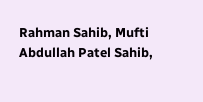Rahman Sahib, Mufti Abdullah Patel Sahib,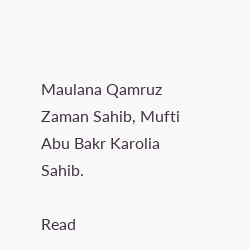Maulana Qamruz Zaman Sahib, Mufti Abu Bakr Karolia Sahib.

Read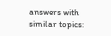answers with similar topics: